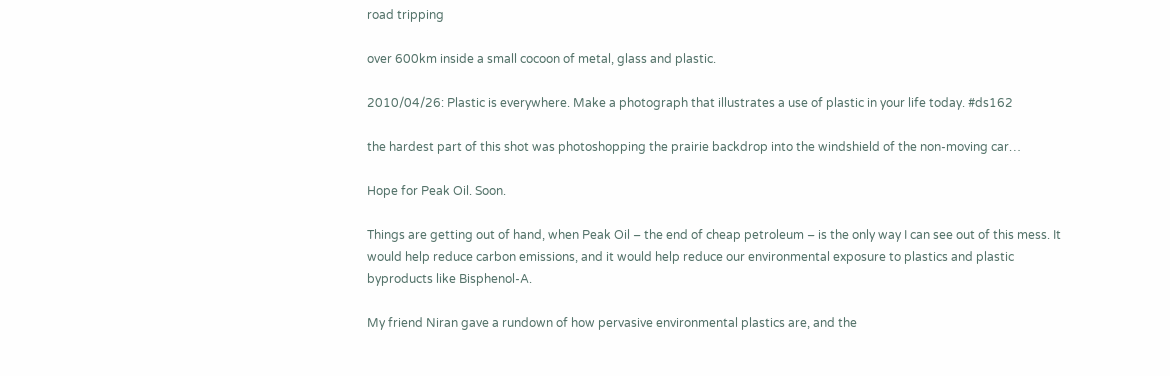road tripping

over 600km inside a small cocoon of metal, glass and plastic.

2010/04/26: Plastic is everywhere. Make a photograph that illustrates a use of plastic in your life today. #ds162

the hardest part of this shot was photoshopping the prairie backdrop into the windshield of the non-moving car…

Hope for Peak Oil. Soon.

Things are getting out of hand, when Peak Oil – the end of cheap petroleum – is the only way I can see out of this mess. It would help reduce carbon emissions, and it would help reduce our environmental exposure to plastics and plastic byproducts like Bisphenol-A.

My friend Niran gave a rundown of how pervasive environmental plastics are, and the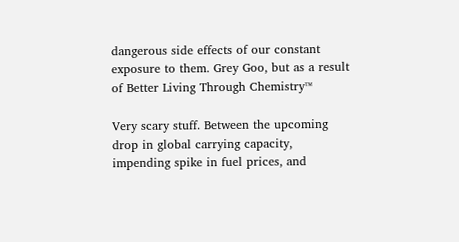dangerous side effects of our constant exposure to them. Grey Goo, but as a result of Better Living Through Chemistry™

Very scary stuff. Between the upcoming drop in global carrying capacity, impending spike in fuel prices, and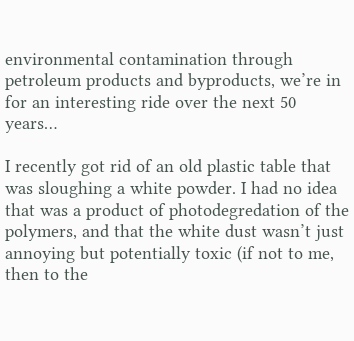environmental contamination through petroleum products and byproducts, we’re in for an interesting ride over the next 50 years…

I recently got rid of an old plastic table that was sloughing a white powder. I had no idea that was a product of photodegredation of the polymers, and that the white dust wasn’t just annoying but potentially toxic (if not to me, then to the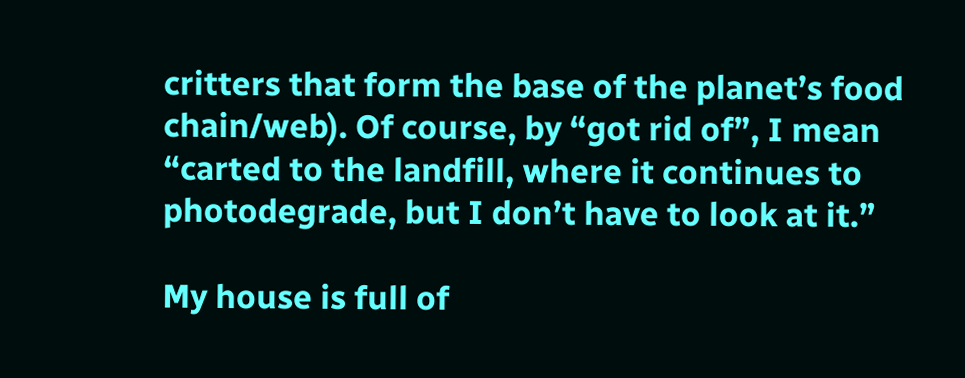critters that form the base of the planet’s food chain/web). Of course, by “got rid of”, I mean “carted to the landfill, where it continues to photodegrade, but I don’t have to look at it.”

My house is full of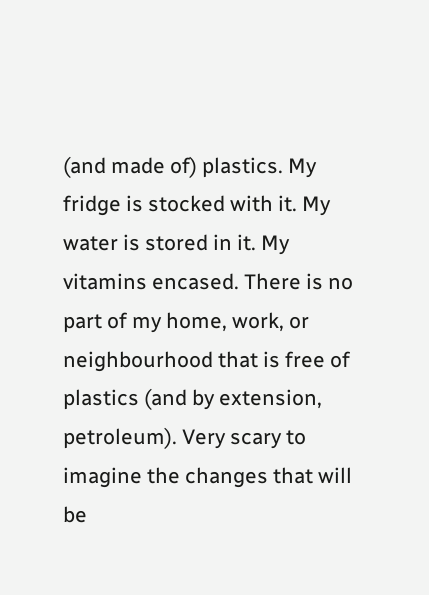(and made of) plastics. My fridge is stocked with it. My water is stored in it. My vitamins encased. There is no part of my home, work, or neighbourhood that is free of plastics (and by extension, petroleum). Very scary to imagine the changes that will be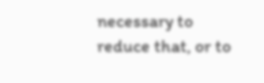necessary to reduce that, or to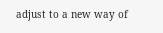adjust to a new way of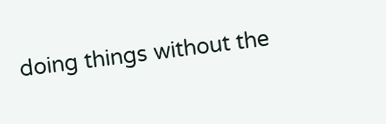doing things without the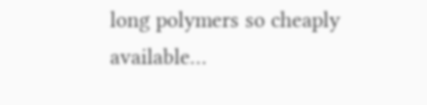long polymers so cheaply available…